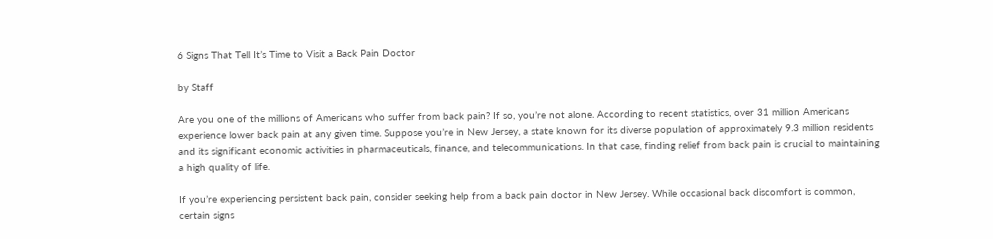6 Signs That Tell It’s Time to Visit a Back Pain Doctor

by Staff

Are you one of the millions of Americans who suffer from back pain? If so, you’re not alone. According to recent statistics, over 31 million Americans experience lower back pain at any given time. Suppose you’re in New Jersey, a state known for its diverse population of approximately 9.3 million residents and its significant economic activities in pharmaceuticals, finance, and telecommunications. In that case, finding relief from back pain is crucial to maintaining a high quality of life.

If you’re experiencing persistent back pain, consider seeking help from a back pain doctor in New Jersey. While occasional back discomfort is common, certain signs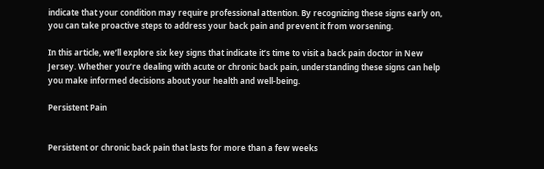indicate that your condition may require professional attention. By recognizing these signs early on, you can take proactive steps to address your back pain and prevent it from worsening.

In this article, we’ll explore six key signs that indicate it’s time to visit a back pain doctor in New Jersey. Whether you’re dealing with acute or chronic back pain, understanding these signs can help you make informed decisions about your health and well-being.

Persistent Pain


Persistent or chronic back pain that lasts for more than a few weeks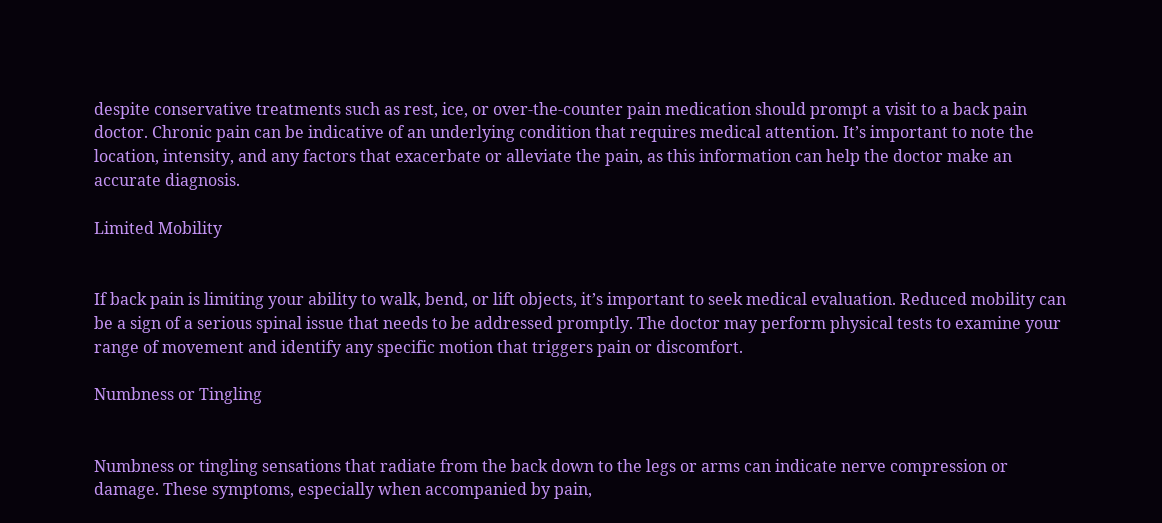despite conservative treatments such as rest, ice, or over-the-counter pain medication should prompt a visit to a back pain doctor. Chronic pain can be indicative of an underlying condition that requires medical attention. It’s important to note the location, intensity, and any factors that exacerbate or alleviate the pain, as this information can help the doctor make an accurate diagnosis.

Limited Mobility


If back pain is limiting your ability to walk, bend, or lift objects, it’s important to seek medical evaluation. Reduced mobility can be a sign of a serious spinal issue that needs to be addressed promptly. The doctor may perform physical tests to examine your range of movement and identify any specific motion that triggers pain or discomfort.

Numbness or Tingling


Numbness or tingling sensations that radiate from the back down to the legs or arms can indicate nerve compression or damage. These symptoms, especially when accompanied by pain,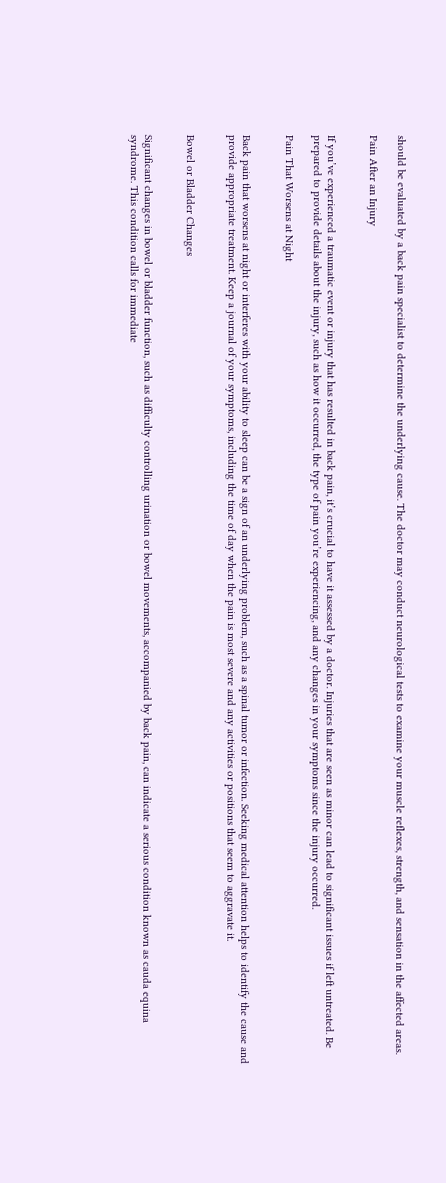should be evaluated by a back pain specialist to determine the underlying cause. The doctor may conduct neurological tests to examine your muscle reflexes, strength, and sensation in the affected areas.

Pain After an Injury


If you’ve experienced a traumatic event or injury that has resulted in back pain, it’s crucial to have it assessed by a doctor. Injuries that are seen as minor can lead to significant issues if left untreated. Be prepared to provide details about the injury, such as how it occurred, the type of pain you’re experiencing, and any changes in your symptoms since the injury occurred.

Pain That Worsens at Night


Back pain that worsens at night or interferes with your ability to sleep can be a sign of an underlying problem, such as a spinal tumor or infection. Seeking medical attention helps to identify the cause and provide appropriate treatment. Keep a journal of your symptoms, including the time of day when the pain is most severe and any activities or positions that seem to aggravate it.


Bowel or Bladder Changes


Significant changes in bowel or bladder function, such as difficulty controlling urination or bowel movements, accompanied by back pain, can indicate a serious condition known as cauda equina syndrome. This condition calls for immediate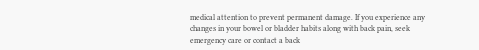medical attention to prevent permanent damage. If you experience any changes in your bowel or bladder habits along with back pain, seek emergency care or contact a back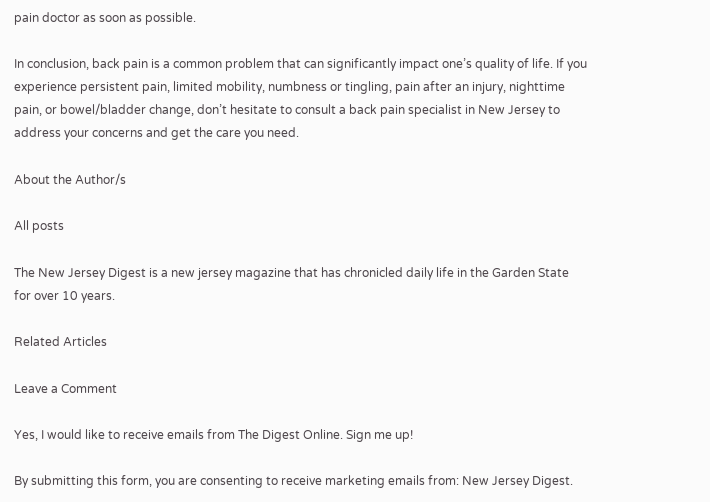pain doctor as soon as possible.

In conclusion, back pain is a common problem that can significantly impact one’s quality of life. If you experience persistent pain, limited mobility, numbness or tingling, pain after an injury, nighttime pain, or bowel/bladder change, don’t hesitate to consult a back pain specialist in New Jersey to address your concerns and get the care you need.

About the Author/s

All posts

The New Jersey Digest is a new jersey magazine that has chronicled daily life in the Garden State for over 10 years.

Related Articles

Leave a Comment

Yes, I would like to receive emails from The Digest Online. Sign me up!

By submitting this form, you are consenting to receive marketing emails from: New Jersey Digest.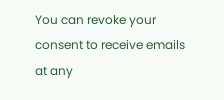You can revoke your consent to receive emails at any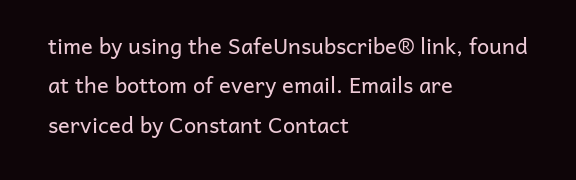time by using the SafeUnsubscribe® link, found at the bottom of every email. Emails are serviced by Constant Contact